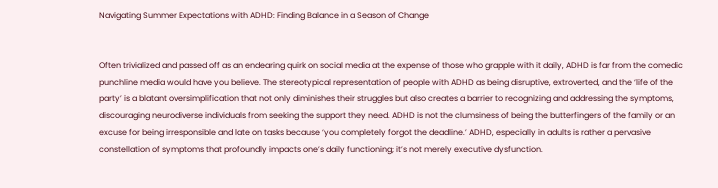Navigating Summer Expectations with ADHD: Finding Balance in a Season of Change


Often trivialized and passed off as an endearing quirk on social media at the expense of those who grapple with it daily, ADHD is far from the comedic punchline media would have you believe. The stereotypical representation of people with ADHD as being disruptive, extroverted, and the ‘life of the party’ is a blatant oversimplification that not only diminishes their struggles but also creates a barrier to recognizing and addressing the symptoms, discouraging neurodiverse individuals from seeking the support they need. ADHD is not the clumsiness of being the butterfingers of the family or an excuse for being irresponsible and late on tasks because ‘you completely forgot the deadline.’ ADHD, especially in adults is rather a pervasive constellation of symptoms that profoundly impacts one’s daily functioning; it’s not merely executive dysfunction.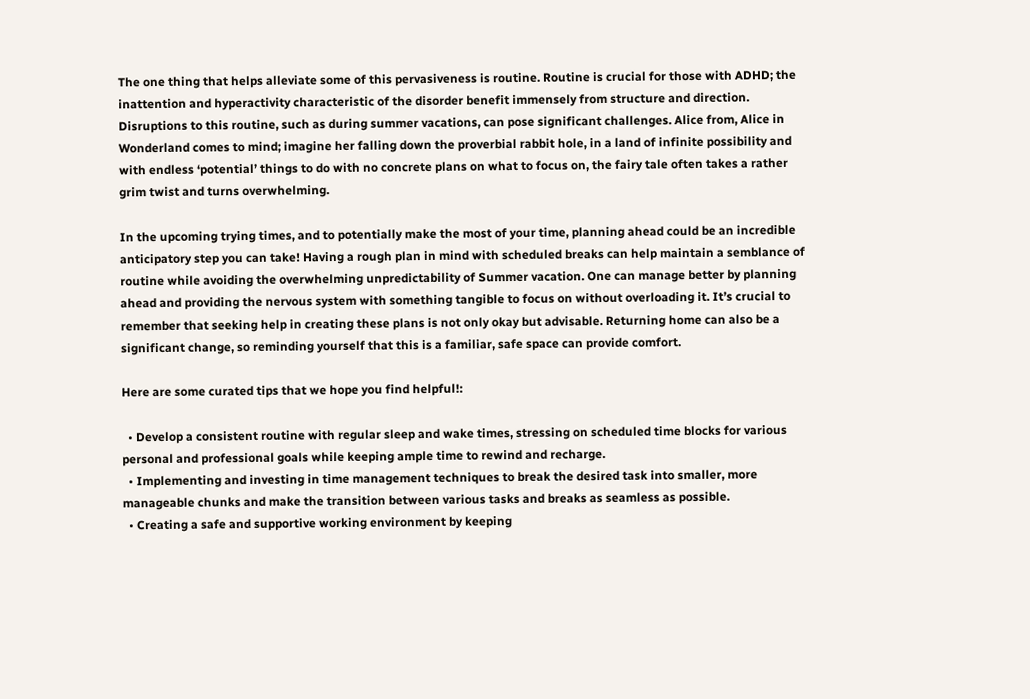The one thing that helps alleviate some of this pervasiveness is routine. Routine is crucial for those with ADHD; the inattention and hyperactivity characteristic of the disorder benefit immensely from structure and direction. Disruptions to this routine, such as during summer vacations, can pose significant challenges. Alice from, Alice in Wonderland comes to mind; imagine her falling down the proverbial rabbit hole, in a land of infinite possibility and with endless ‘potential’ things to do with no concrete plans on what to focus on, the fairy tale often takes a rather grim twist and turns overwhelming.

In the upcoming trying times, and to potentially make the most of your time, planning ahead could be an incredible anticipatory step you can take! Having a rough plan in mind with scheduled breaks can help maintain a semblance of routine while avoiding the overwhelming unpredictability of Summer vacation. One can manage better by planning ahead and providing the nervous system with something tangible to focus on without overloading it. It’s crucial to remember that seeking help in creating these plans is not only okay but advisable. Returning home can also be a significant change, so reminding yourself that this is a familiar, safe space can provide comfort.

Here are some curated tips that we hope you find helpful!:

  • Develop a consistent routine with regular sleep and wake times, stressing on scheduled time blocks for various personal and professional goals while keeping ample time to rewind and recharge.
  • Implementing and investing in time management techniques to break the desired task into smaller, more manageable chunks and make the transition between various tasks and breaks as seamless as possible.
  • Creating a safe and supportive working environment by keeping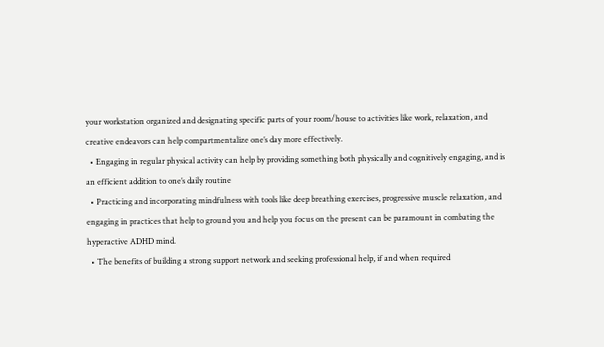your workstation organized and designating specific parts of your room/house to activities like work, relaxation, and creative endeavors can help compartmentalize one’s day more effectively.
  • Engaging in regular physical activity can help by providing something both physically and cognitively engaging, and is an efficient addition to one’s daily routine
  • Practicing and incorporating mindfulness with tools like deep breathing exercises, progressive muscle relaxation, and engaging in practices that help to ground you and help you focus on the present can be paramount in combating the hyperactive ADHD mind.
  • The benefits of building a strong support network and seeking professional help, if and when required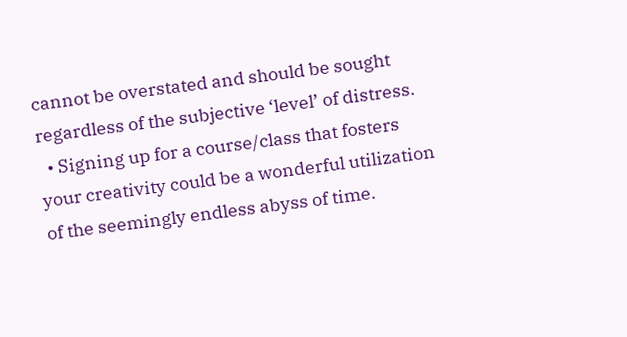cannot be overstated and should be sought regardless of the subjective ‘level’ of distress.
  • Signing up for a course/class that fosters your creativity could be a wonderful utilization of the seemingly endless abyss of time.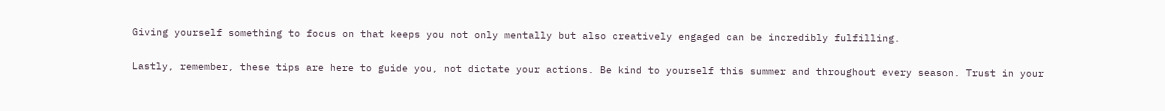Giving yourself something to focus on that keeps you not only mentally but also creatively engaged can be incredibly fulfilling.

Lastly, remember, these tips are here to guide you, not dictate your actions. Be kind to yourself this summer and throughout every season. Trust in your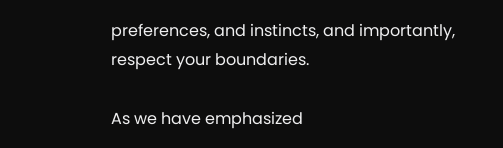preferences, and instincts, and importantly, respect your boundaries.

As we have emphasized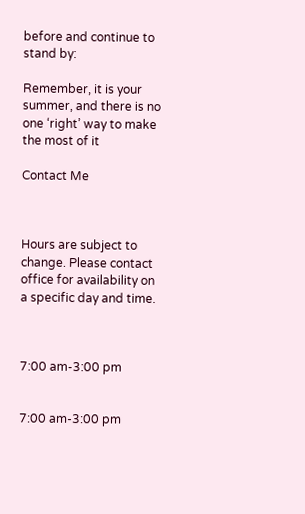before and continue to stand by:

Remember, it is your summer, and there is no one ‘right’ way to make the most of it

Contact Me



Hours are subject to change. Please contact office for availability on a specific day and time.



7:00 am-3:00 pm


7:00 am-3:00 pm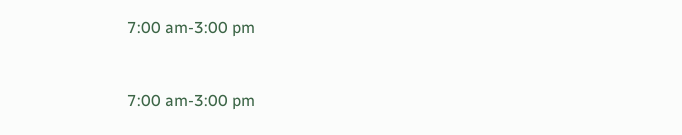7:00 am-3:00 pm


7:00 am-3:00 pm